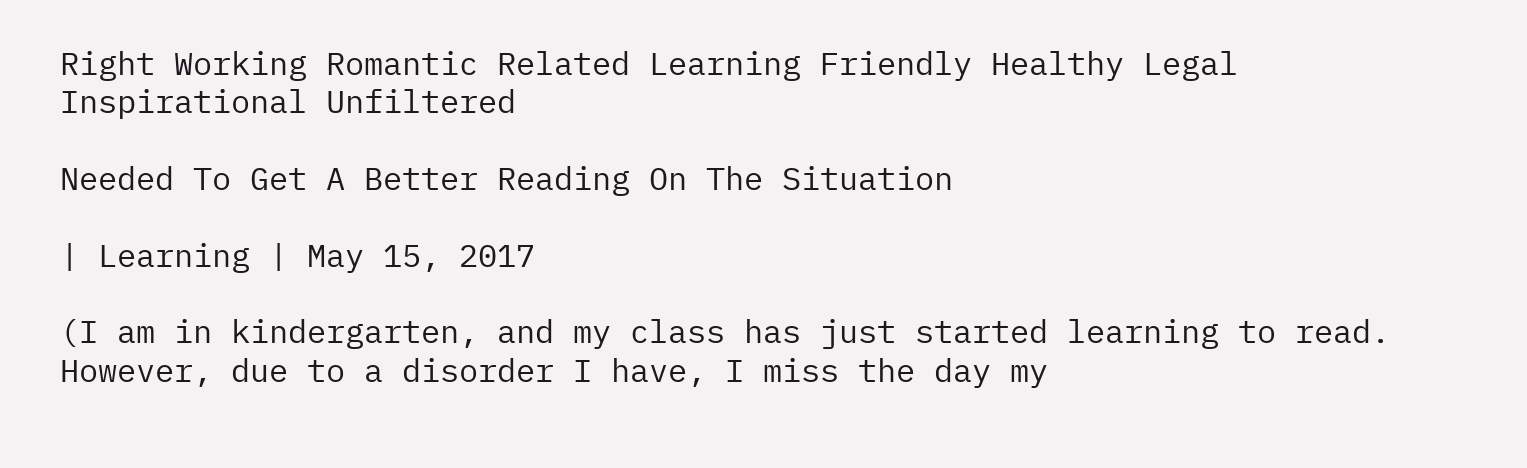Right Working Romantic Related Learning Friendly Healthy Legal Inspirational Unfiltered

Needed To Get A Better Reading On The Situation

| Learning | May 15, 2017

(I am in kindergarten, and my class has just started learning to read. However, due to a disorder I have, I miss the day my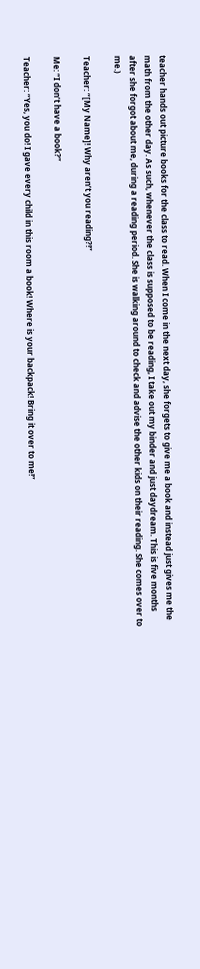teacher hands out picture books for the class to read. When I come in the next day, she forgets to give me a book and instead just gives me the math from the other day. As such, whenever the class is supposed to be reading, I take out my binder and just daydream. This is five months after she forgot about me, during a reading period. She is walking around to check and advise the other kids on their reading. She comes over to me.)

Teacher: “[My Name]! Why aren’t you reading?!”

Me: “I don’t have a book?”

Teacher: “Yes, you do! I gave every child in this room a book! Where is your backpack! Bring it over to me!”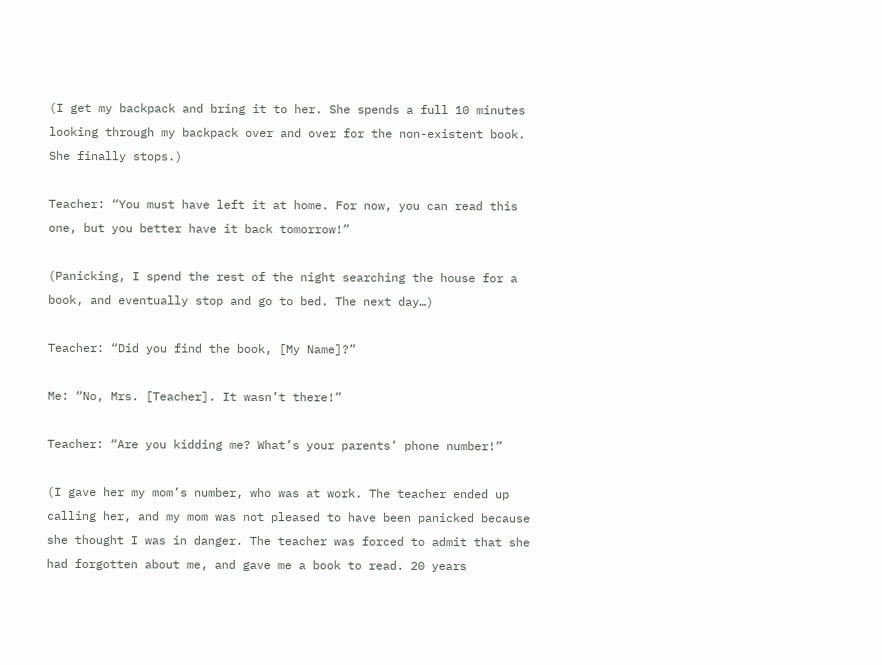(I get my backpack and bring it to her. She spends a full 10 minutes looking through my backpack over and over for the non-existent book. She finally stops.)

Teacher: “You must have left it at home. For now, you can read this one, but you better have it back tomorrow!”

(Panicking, I spend the rest of the night searching the house for a book, and eventually stop and go to bed. The next day…)

Teacher: “Did you find the book, [My Name]?”

Me: “No, Mrs. [Teacher]. It wasn’t there!”

Teacher: “Are you kidding me? What’s your parents’ phone number!”

(I gave her my mom’s number, who was at work. The teacher ended up calling her, and my mom was not pleased to have been panicked because she thought I was in danger. The teacher was forced to admit that she had forgotten about me, and gave me a book to read. 20 years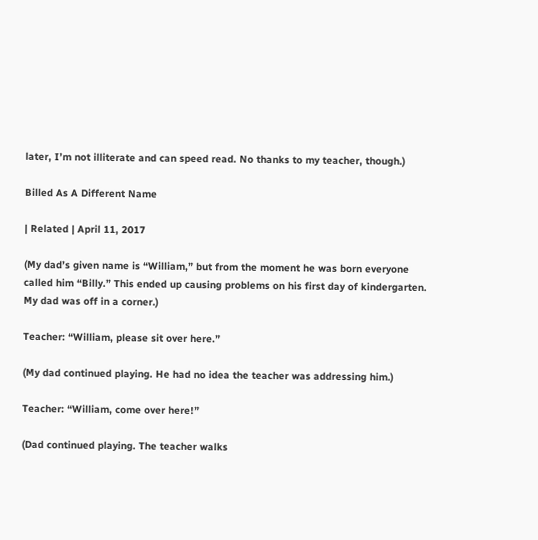later, I’m not illiterate and can speed read. No thanks to my teacher, though.)

Billed As A Different Name

| Related | April 11, 2017

(My dad’s given name is “William,” but from the moment he was born everyone called him “Billy.” This ended up causing problems on his first day of kindergarten. My dad was off in a corner.)

Teacher: “William, please sit over here.”

(My dad continued playing. He had no idea the teacher was addressing him.)

Teacher: “William, come over here!”

(Dad continued playing. The teacher walks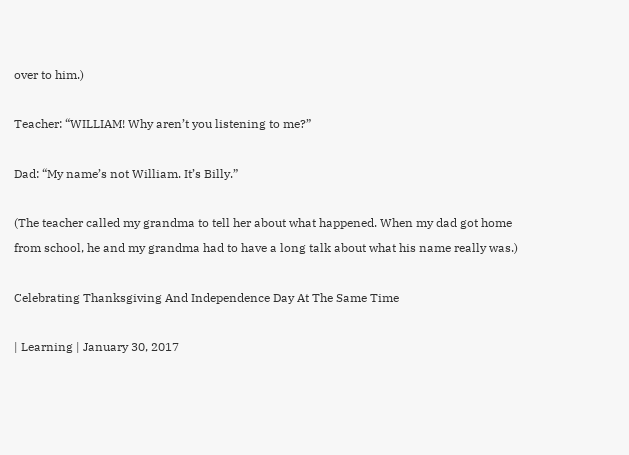over to him.)

Teacher: “WILLIAM! Why aren’t you listening to me?”

Dad: “My name’s not William. It’s Billy.”

(The teacher called my grandma to tell her about what happened. When my dad got home from school, he and my grandma had to have a long talk about what his name really was.)

Celebrating Thanksgiving And Independence Day At The Same Time

| Learning | January 30, 2017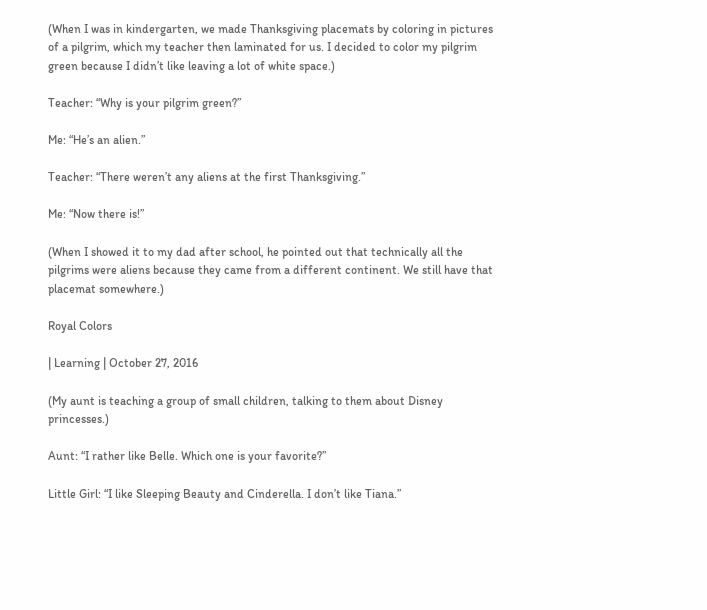(When I was in kindergarten, we made Thanksgiving placemats by coloring in pictures of a pilgrim, which my teacher then laminated for us. I decided to color my pilgrim green because I didn’t like leaving a lot of white space.)

Teacher: “Why is your pilgrim green?”

Me: “He’s an alien.”

Teacher: “There weren’t any aliens at the first Thanksgiving.”

Me: “Now there is!”

(When I showed it to my dad after school, he pointed out that technically all the pilgrims were aliens because they came from a different continent. We still have that placemat somewhere.)

Royal Colors

| Learning | October 27, 2016

(My aunt is teaching a group of small children, talking to them about Disney princesses.)

Aunt: “I rather like Belle. Which one is your favorite?”

Little Girl: “I like Sleeping Beauty and Cinderella. I don’t like Tiana.”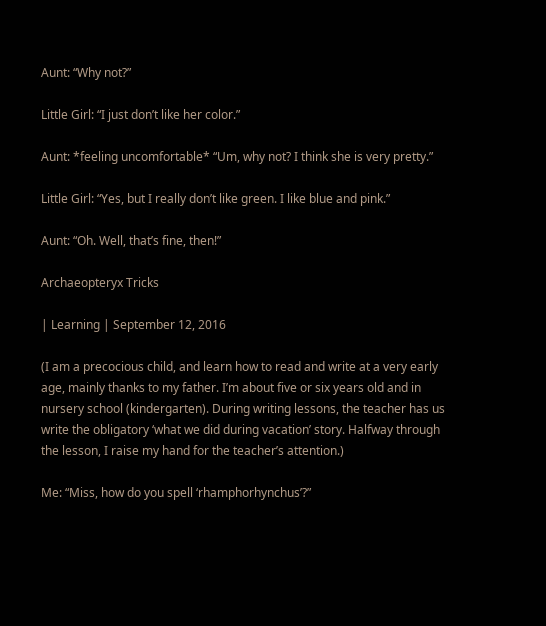Aunt: “Why not?”

Little Girl: “I just don’t like her color.”

Aunt: *feeling uncomfortable* “Um, why not? I think she is very pretty.”

Little Girl: “Yes, but I really don’t like green. I like blue and pink.”

Aunt: “Oh. Well, that’s fine, then!”

Archaeopteryx Tricks

| Learning | September 12, 2016

(I am a precocious child, and learn how to read and write at a very early age, mainly thanks to my father. I’m about five or six years old and in nursery school (kindergarten). During writing lessons, the teacher has us write the obligatory ‘what we did during vacation’ story. Halfway through the lesson, I raise my hand for the teacher’s attention.)

Me: “Miss, how do you spell ‘rhamphorhynchus’?”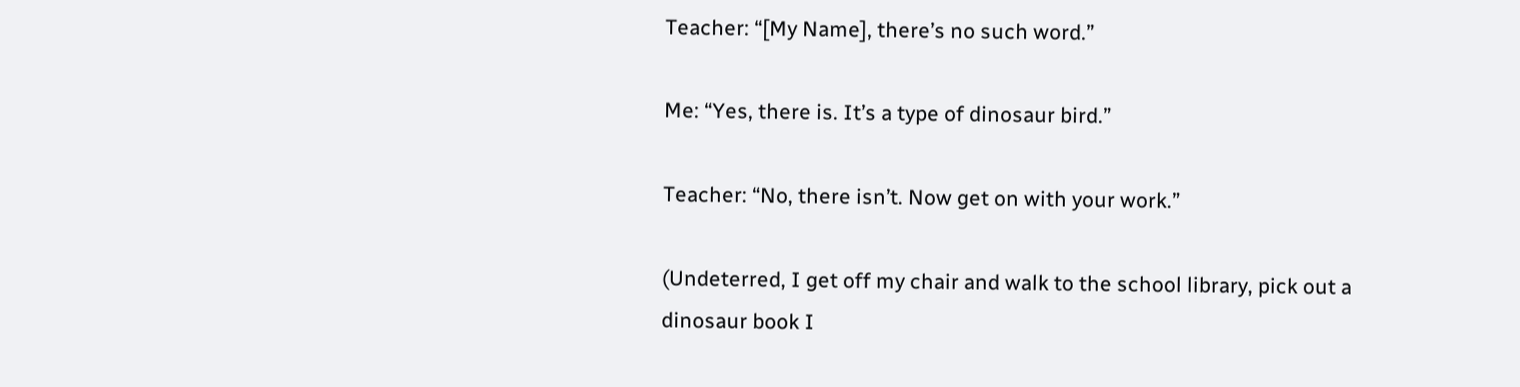Teacher: “[My Name], there’s no such word.”

Me: “Yes, there is. It’s a type of dinosaur bird.”

Teacher: “No, there isn’t. Now get on with your work.”

(Undeterred, I get off my chair and walk to the school library, pick out a dinosaur book I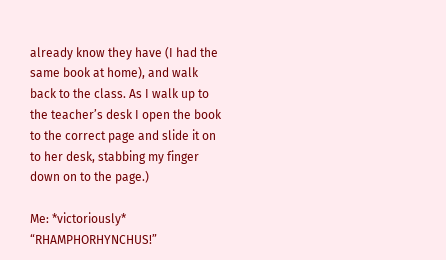already know they have (I had the same book at home), and walk back to the class. As I walk up to the teacher’s desk I open the book to the correct page and slide it on to her desk, stabbing my finger down on to the page.)

Me: *victoriously* “RHAMPHORHYNCHUS!”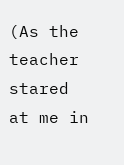(As the teacher stared at me in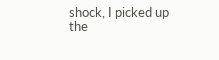shock, I picked up the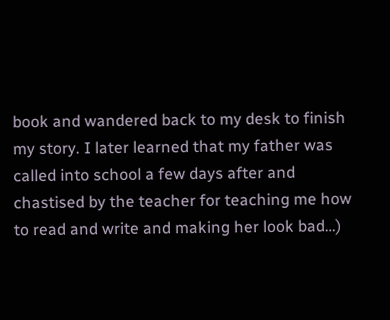book and wandered back to my desk to finish my story. I later learned that my father was called into school a few days after and chastised by the teacher for teaching me how to read and write and making her look bad…)